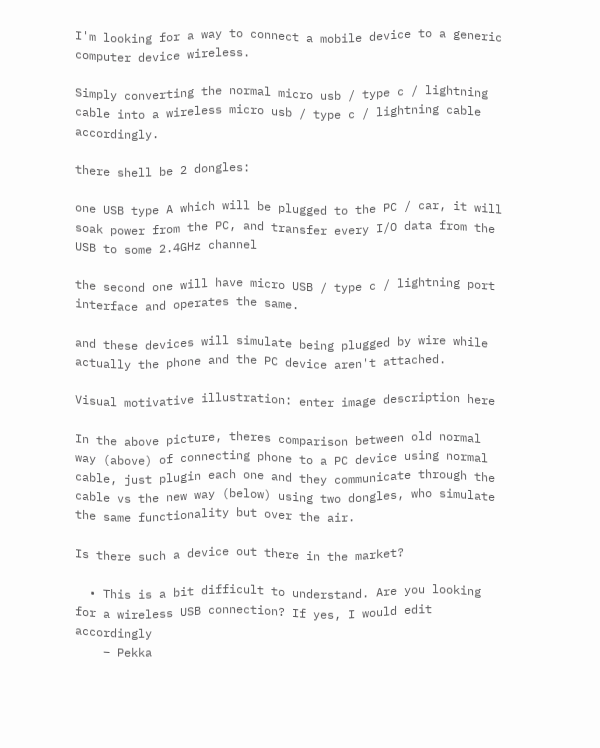I'm looking for a way to connect a mobile device to a generic computer device wireless.

Simply converting the normal micro usb / type c / lightning cable into a wireless micro usb / type c / lightning cable accordingly.

there shell be 2 dongles:

one USB type A which will be plugged to the PC / car, it will soak power from the PC, and transfer every I/O data from the USB to some 2.4GHz channel

the second one will have micro USB / type c / lightning port interface and operates the same.

and these devices will simulate being plugged by wire while actually the phone and the PC device aren't attached.

Visual motivative illustration: enter image description here

In the above picture, theres comparison between old normal way (above) of connecting phone to a PC device using normal cable, just plugin each one and they communicate through the cable vs the new way (below) using two dongles, who simulate the same functionality but over the air.

Is there such a device out there in the market?

  • This is a bit difficult to understand. Are you looking for a wireless USB connection? If yes, I would edit accordingly
    – Pekka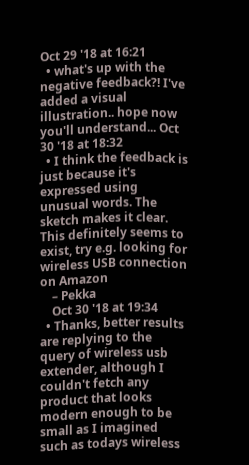Oct 29 '18 at 16:21
  • what's up with the negative feedback?! I've added a visual illustration.. hope now you'll understand... Oct 30 '18 at 18:32
  • I think the feedback is just because it's expressed using unusual words. The sketch makes it clear. This definitely seems to exist, try e.g. looking for wireless USB connection on Amazon
    – Pekka
    Oct 30 '18 at 19:34
  • Thanks, better results are replying to the query of wireless usb extender, although I couldn't fetch any product that looks modern enough to be small as I imagined such as todays wireless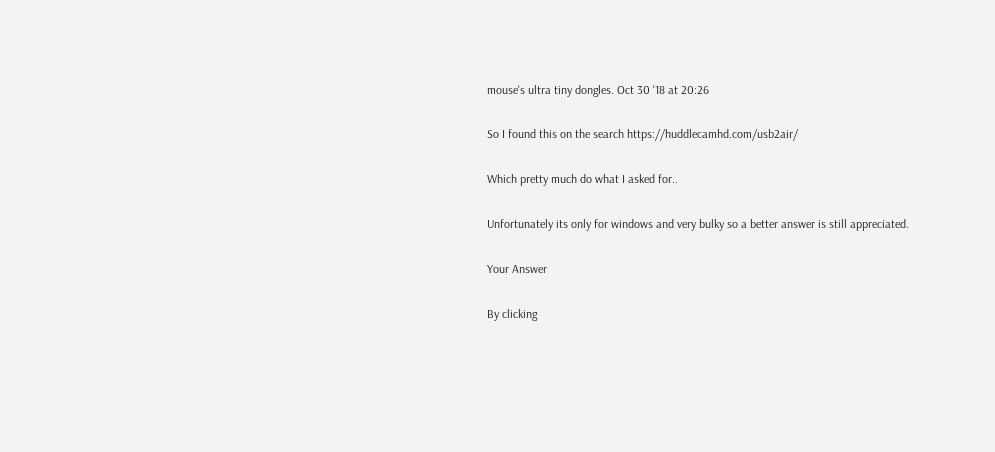mouse's ultra tiny dongles. Oct 30 '18 at 20:26

So I found this on the search https://huddlecamhd.com/usb2air/

Which pretty much do what I asked for..

Unfortunately its only for windows and very bulky so a better answer is still appreciated.

Your Answer

By clicking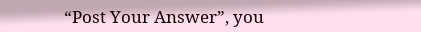“Post Your Answer”, you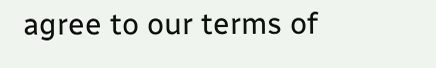agree to our terms of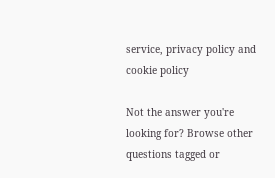service, privacy policy and cookie policy

Not the answer you're looking for? Browse other questions tagged or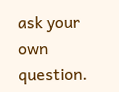ask your own question.